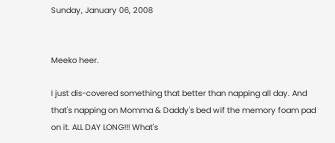Sunday, January 06, 2008


Meeko heer.

I just dis-covered something that better than napping all day. And that's napping on Momma & Daddy's bed wif the memory foam pad on it. ALL DAY LONG!!! What's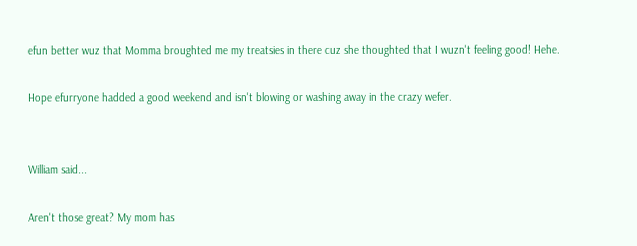efun better wuz that Momma broughted me my treatsies in there cuz she thoughted that I wuzn't feeling good! Hehe.

Hope efurryone hadded a good weekend and isn't blowing or washing away in the crazy wefer.


William said...

Aren't those great? My mom has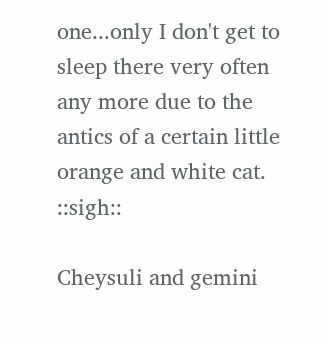one...only I don't get to sleep there very often any more due to the antics of a certain little orange and white cat. ::sigh::

Cheysuli and gemini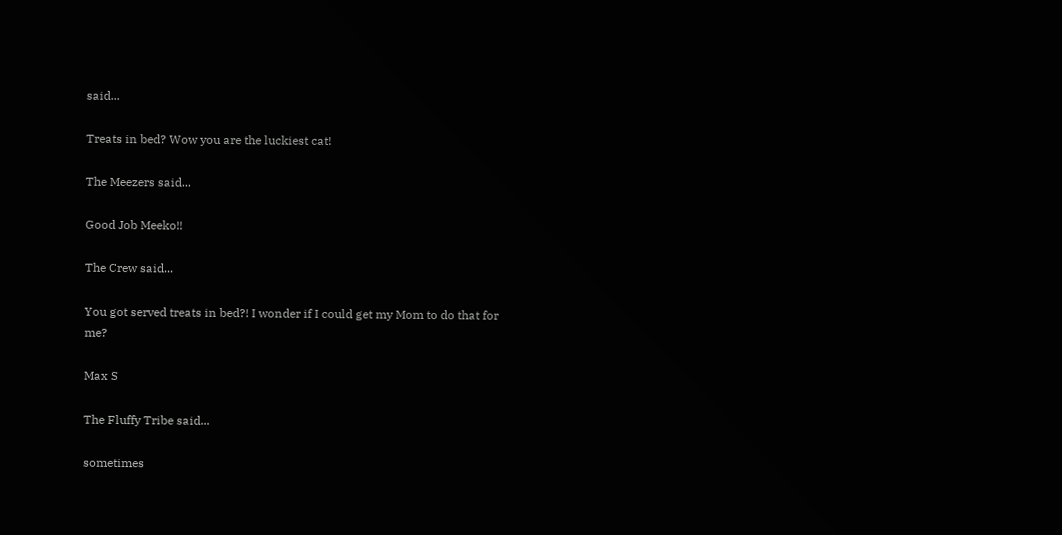said...

Treats in bed? Wow you are the luckiest cat!

The Meezers said...

Good Job Meeko!!

The Crew said...

You got served treats in bed?! I wonder if I could get my Mom to do that for me?

Max S

The Fluffy Tribe said...

sometimes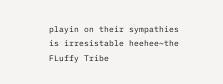playin on their sympathies is irresistable heehee~the FLuffy Tribe